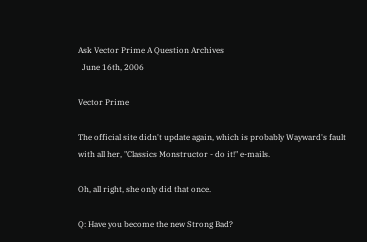Ask Vector Prime A Question Archives
  June 16th, 2006

Vector Prime

The official site didn't update again, which is probably Wayward's fault with all her, "Classics Monstructor - do it!" e-mails.

Oh, all right, she only did that once.

Q: Have you become the new Strong Bad?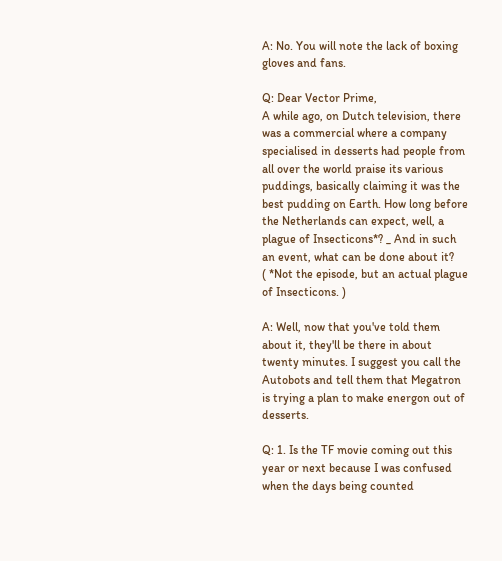A: No. You will note the lack of boxing gloves and fans.

Q: Dear Vector Prime,
A while ago, on Dutch television, there was a commercial where a company specialised in desserts had people from all over the world praise its various puddings, basically claiming it was the best pudding on Earth. How long before the Netherlands can expect, well, a plague of Insecticons*? _ And in such an event, what can be done about it?
( *Not the episode, but an actual plague of Insecticons. )

A: Well, now that you've told them about it, they'll be there in about twenty minutes. I suggest you call the Autobots and tell them that Megatron is trying a plan to make energon out of desserts.

Q: 1. Is the TF movie coming out this year or next because I was confused when the days being counted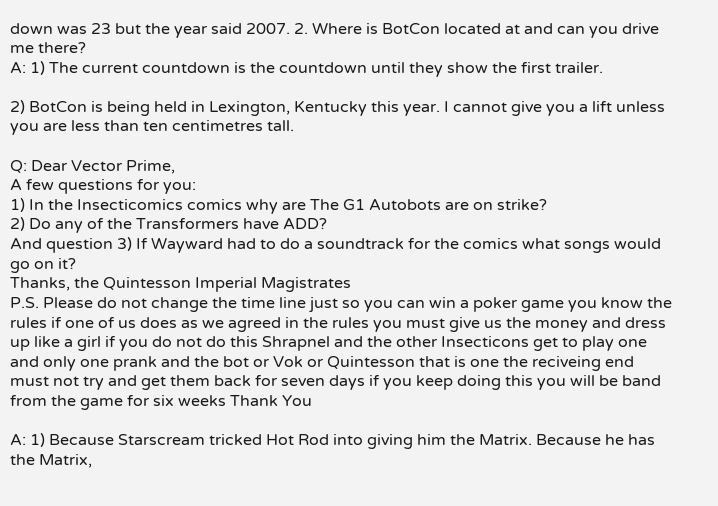down was 23 but the year said 2007. 2. Where is BotCon located at and can you drive me there?
A: 1) The current countdown is the countdown until they show the first trailer.

2) BotCon is being held in Lexington, Kentucky this year. I cannot give you a lift unless you are less than ten centimetres tall.

Q: Dear Vector Prime,
A few questions for you:
1) In the Insecticomics comics why are The G1 Autobots are on strike?
2) Do any of the Transformers have ADD?
And question 3) If Wayward had to do a soundtrack for the comics what songs would go on it?
Thanks, the Quintesson Imperial Magistrates
P.S. Please do not change the time line just so you can win a poker game you know the rules if one of us does as we agreed in the rules you must give us the money and dress up like a girl if you do not do this Shrapnel and the other Insecticons get to play one and only one prank and the bot or Vok or Quintesson that is one the reciveing end must not try and get them back for seven days if you keep doing this you will be band from the game for six weeks Thank You

A: 1) Because Starscream tricked Hot Rod into giving him the Matrix. Because he has the Matrix,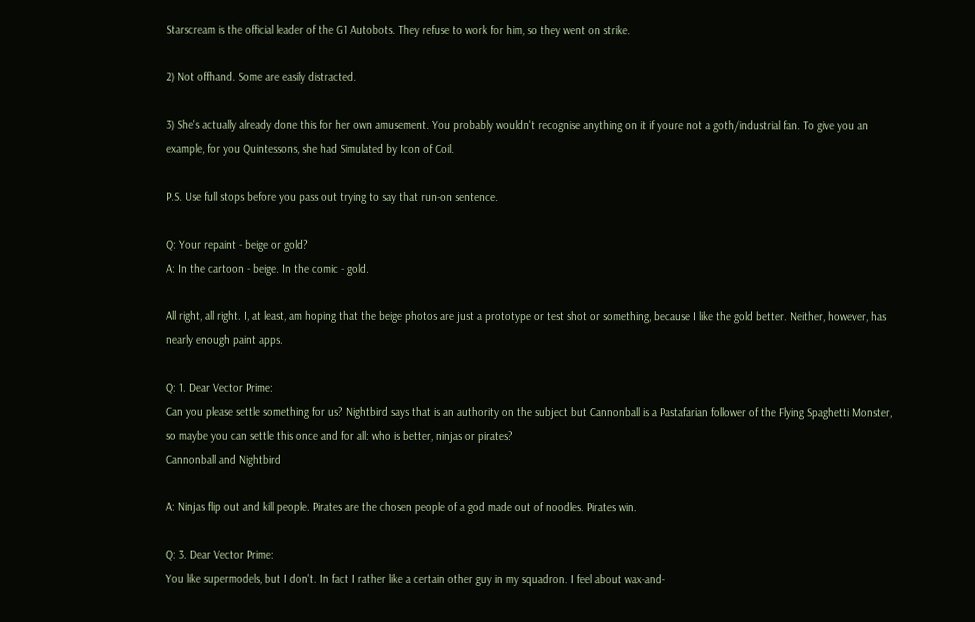Starscream is the official leader of the G1 Autobots. They refuse to work for him, so they went on strike.

2) Not offhand. Some are easily distracted.

3) She's actually already done this for her own amusement. You probably wouldn't recognise anything on it if youre not a goth/industrial fan. To give you an example, for you Quintessons, she had Simulated by Icon of Coil.

P.S. Use full stops before you pass out trying to say that run-on sentence.

Q: Your repaint - beige or gold?
A: In the cartoon - beige. In the comic - gold.

All right, all right. I, at least, am hoping that the beige photos are just a prototype or test shot or something, because I like the gold better. Neither, however, has nearly enough paint apps.

Q: 1. Dear Vector Prime:
Can you please settle something for us? Nightbird says that is an authority on the subject but Cannonball is a Pastafarian follower of the Flying Spaghetti Monster, so maybe you can settle this once and for all: who is better, ninjas or pirates?
Cannonball and Nightbird

A: Ninjas flip out and kill people. Pirates are the chosen people of a god made out of noodles. Pirates win.

Q: 3. Dear Vector Prime:
You like supermodels, but I don't. In fact I rather like a certain other guy in my squadron. I feel about wax-and-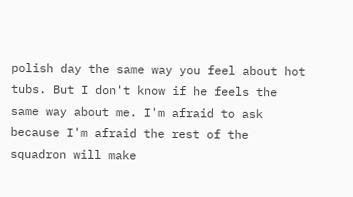polish day the same way you feel about hot tubs. But I don't know if he feels the same way about me. I'm afraid to ask because I'm afraid the rest of the squadron will make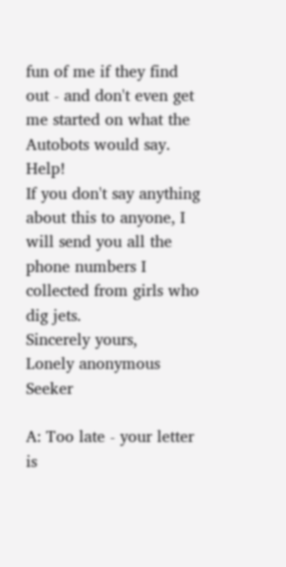fun of me if they find out - and don't even get me started on what the Autobots would say. Help!
If you don't say anything about this to anyone, I will send you all the phone numbers I collected from girls who dig jets.
Sincerely yours,
Lonely anonymous Seeker

A: Too late - your letter is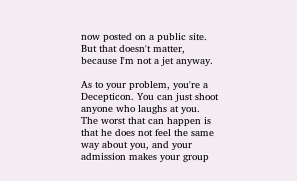now posted on a public site. But that doesn't matter, because I'm not a jet anyway.

As to your problem, you're a Decepticon. You can just shoot anyone who laughs at you. The worst that can happen is that he does not feel the same way about you, and your admission makes your group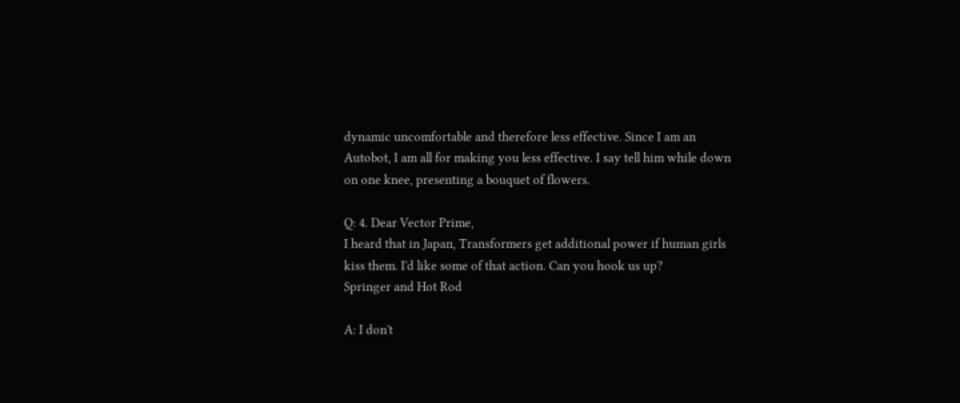dynamic uncomfortable and therefore less effective. Since I am an Autobot, I am all for making you less effective. I say tell him while down on one knee, presenting a bouquet of flowers.

Q: 4. Dear Vector Prime,
I heard that in Japan, Transformers get additional power if human girls kiss them. I'd like some of that action. Can you hook us up?
Springer and Hot Rod

A: I don't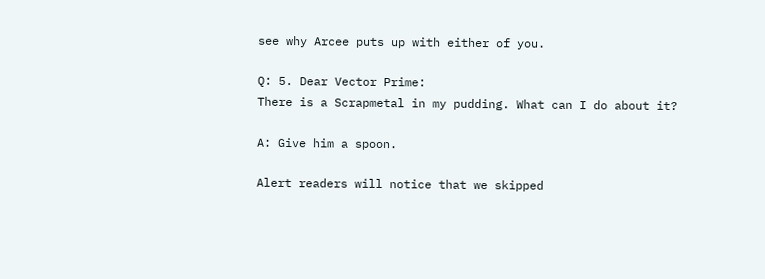see why Arcee puts up with either of you.

Q: 5. Dear Vector Prime:
There is a Scrapmetal in my pudding. What can I do about it?

A: Give him a spoon.

Alert readers will notice that we skipped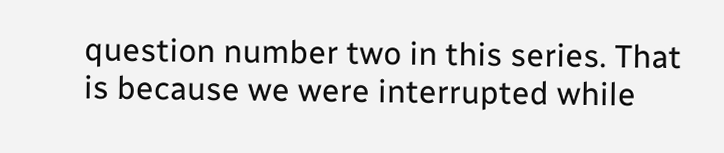question number two in this series. That is because we were interrupted while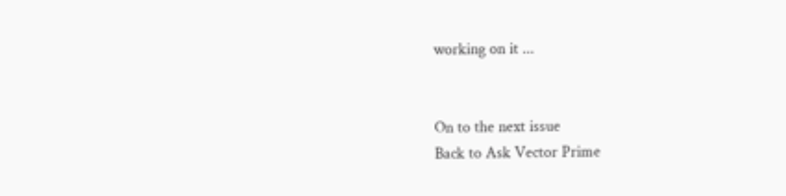working on it ...


On to the next issue
Back to Ask Vector Prime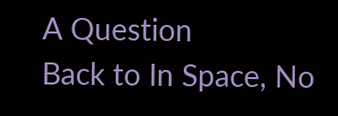A Question
Back to In Space, No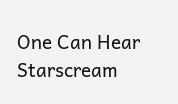One Can Hear Starscream